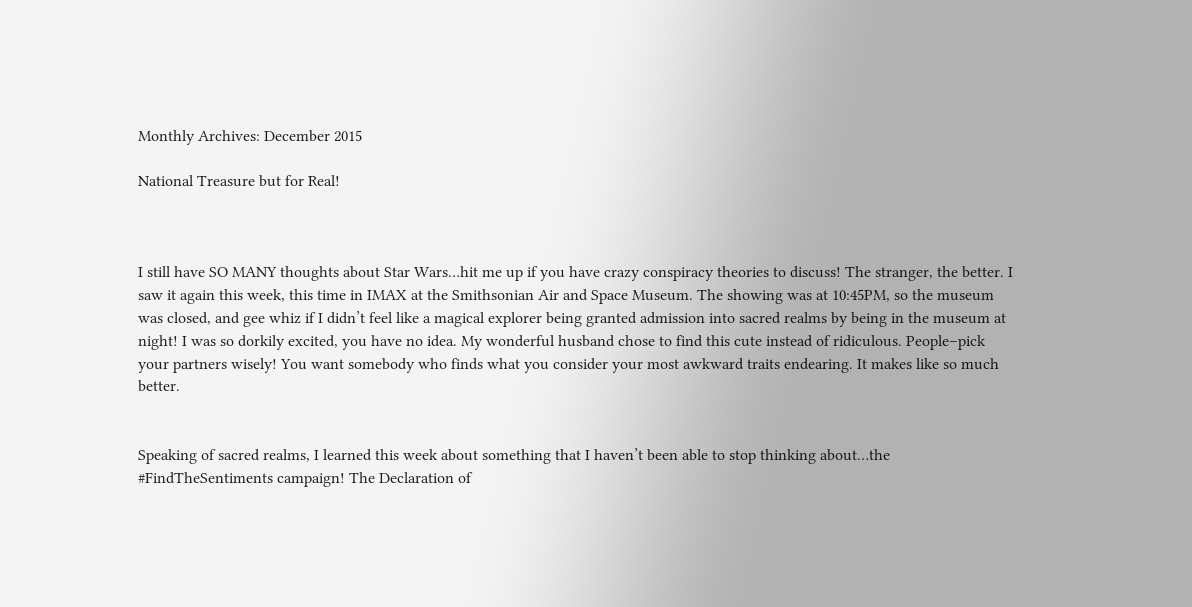Monthly Archives: December 2015

National Treasure but for Real!



I still have SO MANY thoughts about Star Wars…hit me up if you have crazy conspiracy theories to discuss! The stranger, the better. I saw it again this week, this time in IMAX at the Smithsonian Air and Space Museum. The showing was at 10:45PM, so the museum was closed, and gee whiz if I didn’t feel like a magical explorer being granted admission into sacred realms by being in the museum at night! I was so dorkily excited, you have no idea. My wonderful husband chose to find this cute instead of ridiculous. People–pick your partners wisely! You want somebody who finds what you consider your most awkward traits endearing. It makes like so much better.


Speaking of sacred realms, I learned this week about something that I haven’t been able to stop thinking about…the #FindTheSentiments campaign! The Declaration of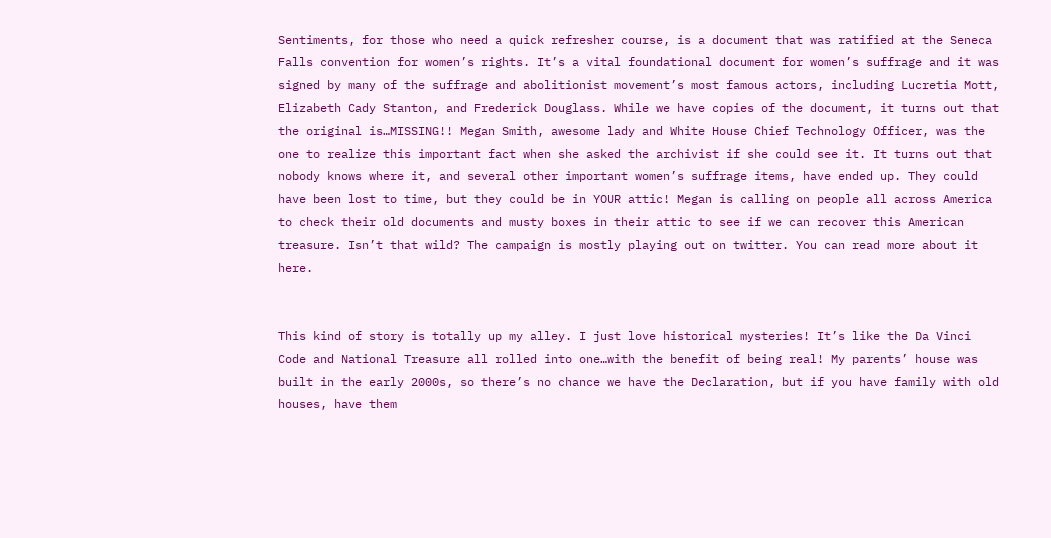Sentiments, for those who need a quick refresher course, is a document that was ratified at the Seneca Falls convention for women’s rights. It’s a vital foundational document for women’s suffrage and it was signed by many of the suffrage and abolitionist movement’s most famous actors, including Lucretia Mott, Elizabeth Cady Stanton, and Frederick Douglass. While we have copies of the document, it turns out that the original is…MISSING!! Megan Smith, awesome lady and White House Chief Technology Officer, was the one to realize this important fact when she asked the archivist if she could see it. It turns out that nobody knows where it, and several other important women’s suffrage items, have ended up. They could have been lost to time, but they could be in YOUR attic! Megan is calling on people all across America to check their old documents and musty boxes in their attic to see if we can recover this American treasure. Isn’t that wild? The campaign is mostly playing out on twitter. You can read more about it here.


This kind of story is totally up my alley. I just love historical mysteries! It’s like the Da Vinci Code and National Treasure all rolled into one…with the benefit of being real! My parents’ house was built in the early 2000s, so there’s no chance we have the Declaration, but if you have family with old houses, have them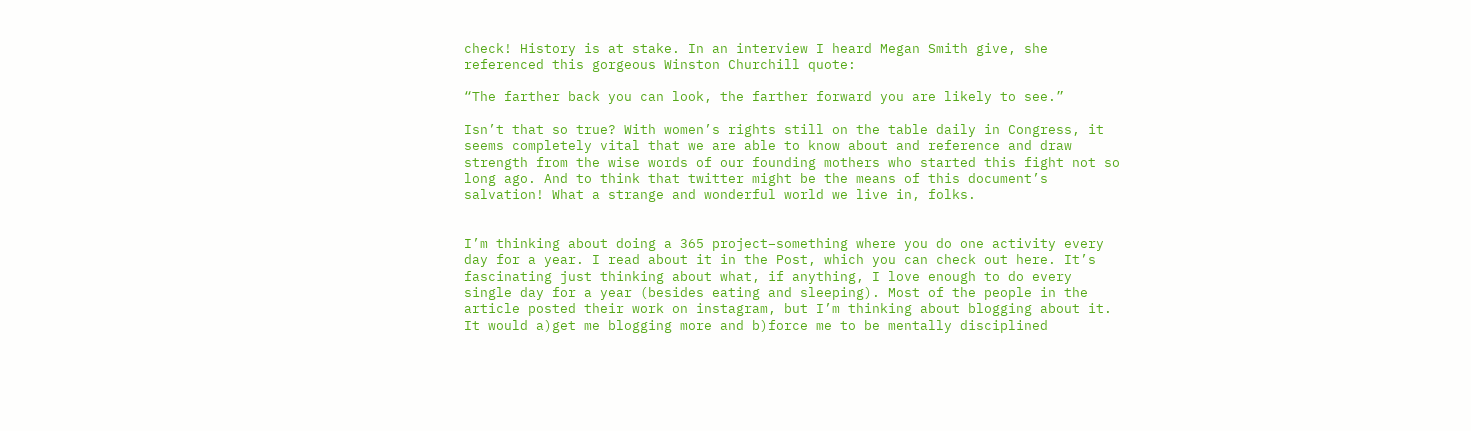check! History is at stake. In an interview I heard Megan Smith give, she referenced this gorgeous Winston Churchill quote:

“The farther back you can look, the farther forward you are likely to see.”

Isn’t that so true? With women’s rights still on the table daily in Congress, it seems completely vital that we are able to know about and reference and draw strength from the wise words of our founding mothers who started this fight not so long ago. And to think that twitter might be the means of this document’s salvation! What a strange and wonderful world we live in, folks.


I’m thinking about doing a 365 project–something where you do one activity every day for a year. I read about it in the Post, which you can check out here. It’s fascinating just thinking about what, if anything, I love enough to do every single day for a year (besides eating and sleeping). Most of the people in the article posted their work on instagram, but I’m thinking about blogging about it. It would a)get me blogging more and b)force me to be mentally disciplined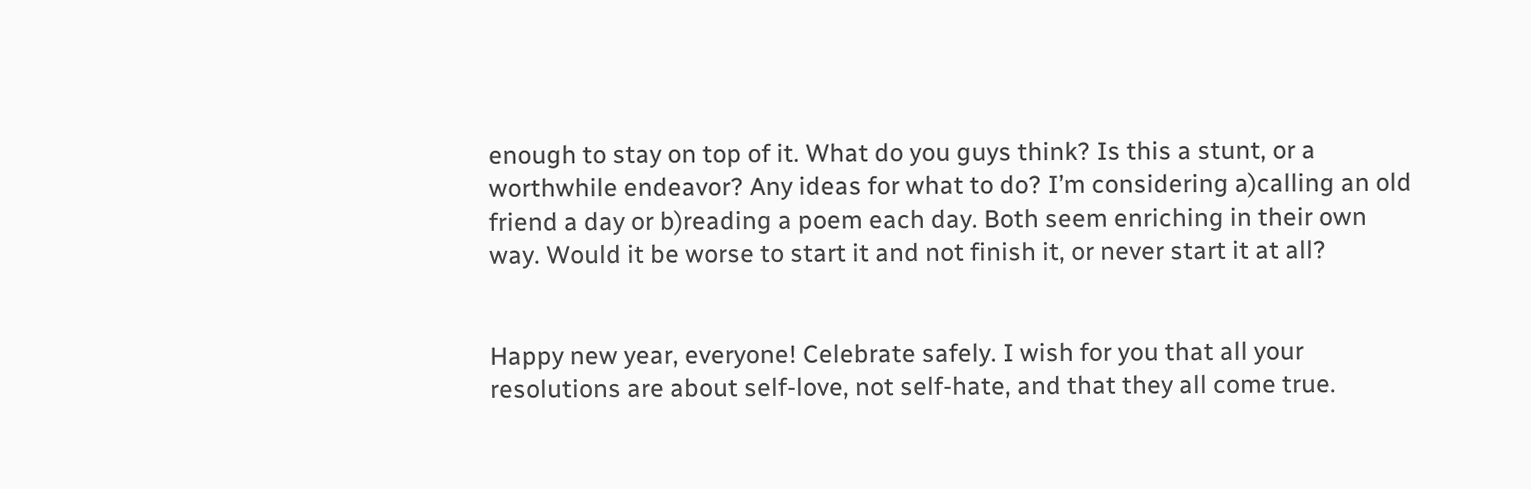enough to stay on top of it. What do you guys think? Is this a stunt, or a worthwhile endeavor? Any ideas for what to do? I’m considering a)calling an old friend a day or b)reading a poem each day. Both seem enriching in their own way. Would it be worse to start it and not finish it, or never start it at all?


Happy new year, everyone! Celebrate safely. I wish for you that all your resolutions are about self-love, not self-hate, and that they all come true.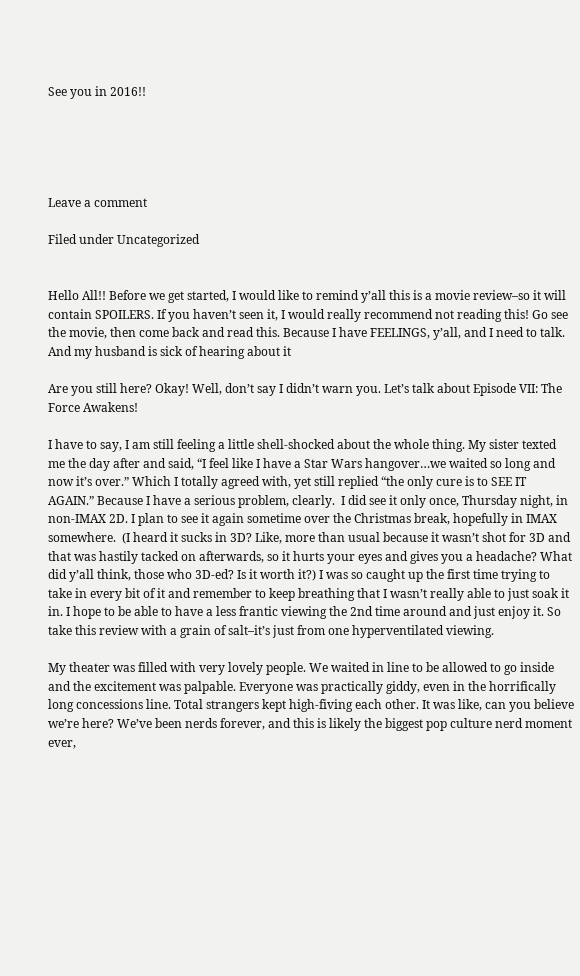See you in 2016!!





Leave a comment

Filed under Uncategorized


Hello All!! Before we get started, I would like to remind y’all this is a movie review–so it will contain SPOILERS. If you haven’t seen it, I would really recommend not reading this! Go see the movie, then come back and read this. Because I have FEELINGS, y’all, and I need to talk. And my husband is sick of hearing about it

Are you still here? Okay! Well, don’t say I didn’t warn you. Let’s talk about Episode VII: The Force Awakens!

I have to say, I am still feeling a little shell-shocked about the whole thing. My sister texted me the day after and said, “I feel like I have a Star Wars hangover…we waited so long and now it’s over.” Which I totally agreed with, yet still replied “the only cure is to SEE IT AGAIN.” Because I have a serious problem, clearly.  I did see it only once, Thursday night, in non-IMAX 2D. I plan to see it again sometime over the Christmas break, hopefully in IMAX somewhere.  (I heard it sucks in 3D? Like, more than usual because it wasn’t shot for 3D and that was hastily tacked on afterwards, so it hurts your eyes and gives you a headache? What did y’all think, those who 3D-ed? Is it worth it?) I was so caught up the first time trying to take in every bit of it and remember to keep breathing that I wasn’t really able to just soak it in. I hope to be able to have a less frantic viewing the 2nd time around and just enjoy it. So take this review with a grain of salt–it’s just from one hyperventilated viewing.

My theater was filled with very lovely people. We waited in line to be allowed to go inside and the excitement was palpable. Everyone was practically giddy, even in the horrifically long concessions line. Total strangers kept high-fiving each other. It was like, can you believe we’re here? We’ve been nerds forever, and this is likely the biggest pop culture nerd moment ever,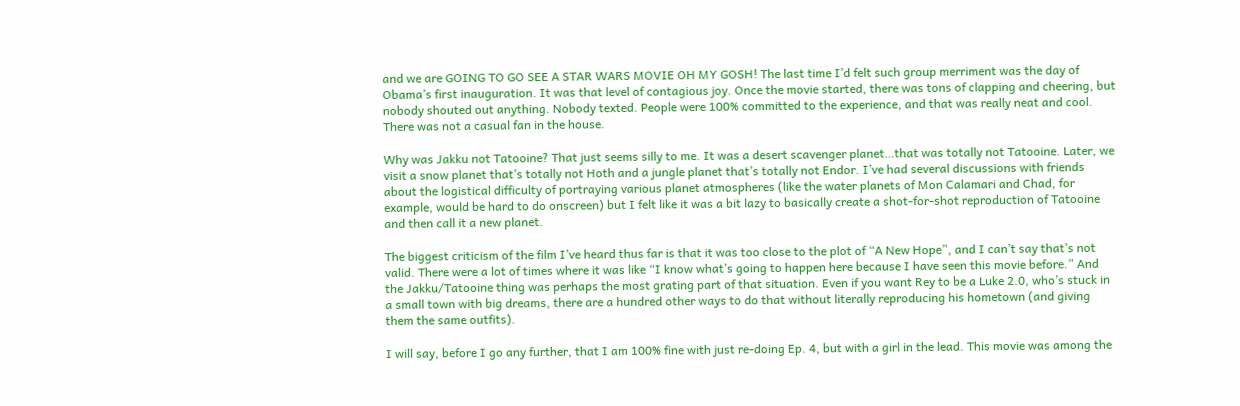and we are GOING TO GO SEE A STAR WARS MOVIE OH MY GOSH! The last time I’d felt such group merriment was the day of Obama’s first inauguration. It was that level of contagious joy. Once the movie started, there was tons of clapping and cheering, but nobody shouted out anything. Nobody texted. People were 100% committed to the experience, and that was really neat and cool. There was not a casual fan in the house.

Why was Jakku not Tatooine? That just seems silly to me. It was a desert scavenger planet…that was totally not Tatooine. Later, we visit a snow planet that’s totally not Hoth and a jungle planet that’s totally not Endor. I’ve had several discussions with friends about the logistical difficulty of portraying various planet atmospheres (like the water planets of Mon Calamari and Chad, for example, would be hard to do onscreen) but I felt like it was a bit lazy to basically create a shot-for-shot reproduction of Tatooine and then call it a new planet.

The biggest criticism of the film I’ve heard thus far is that it was too close to the plot of “A New Hope”, and I can’t say that’s not valid. There were a lot of times where it was like “I know what’s going to happen here because I have seen this movie before.” And the Jakku/Tatooine thing was perhaps the most grating part of that situation. Even if you want Rey to be a Luke 2.0, who’s stuck in a small town with big dreams, there are a hundred other ways to do that without literally reproducing his hometown (and giving them the same outfits).

I will say, before I go any further, that I am 100% fine with just re-doing Ep. 4, but with a girl in the lead. This movie was among the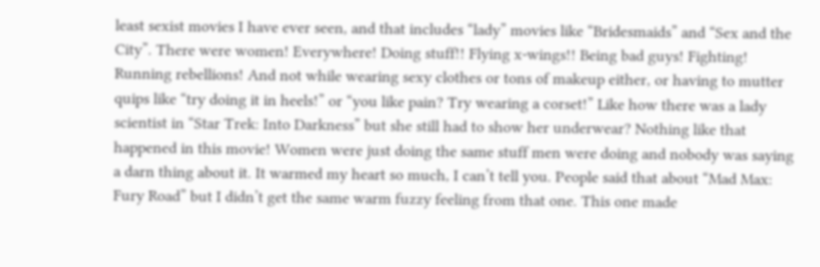least sexist movies I have ever seen, and that includes “lady” movies like “Bridesmaids” and “Sex and the City”. There were women! Everywhere! Doing stuff!! Flying x-wings!! Being bad guys! Fighting! Running rebellions! And not while wearing sexy clothes or tons of makeup either, or having to mutter quips like “try doing it in heels!” or “you like pain? Try wearing a corset!” Like how there was a lady scientist in “Star Trek: Into Darkness” but she still had to show her underwear? Nothing like that happened in this movie! Women were just doing the same stuff men were doing and nobody was saying a darn thing about it. It warmed my heart so much, I can’t tell you. People said that about “Mad Max: Fury Road” but I didn’t get the same warm fuzzy feeling from that one. This one made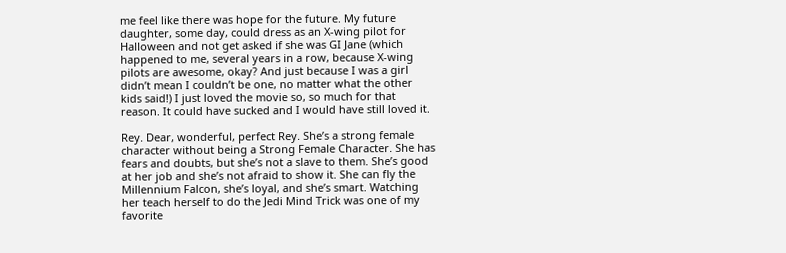me feel like there was hope for the future. My future daughter, some day, could dress as an X-wing pilot for Halloween and not get asked if she was GI Jane (which happened to me, several years in a row, because X-wing pilots are awesome, okay? And just because I was a girl didn’t mean I couldn’t be one, no matter what the other kids said!) I just loved the movie so, so much for that reason. It could have sucked and I would have still loved it.

Rey. Dear, wonderful, perfect Rey. She’s a strong female character without being a Strong Female Character. She has fears and doubts, but she’s not a slave to them. She’s good at her job and she’s not afraid to show it. She can fly the Millennium Falcon, she’s loyal, and she’s smart. Watching her teach herself to do the Jedi Mind Trick was one of my favorite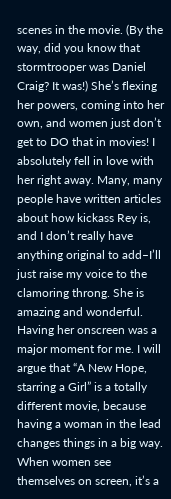scenes in the movie. (By the way, did you know that stormtrooper was Daniel Craig? It was!) She’s flexing her powers, coming into her own, and women just don’t get to DO that in movies! I absolutely fell in love with her right away. Many, many people have written articles about how kickass Rey is, and I don’t really have anything original to add–I’ll just raise my voice to the clamoring throng. She is amazing and wonderful. Having her onscreen was a major moment for me. I will argue that “A New Hope, starring a Girl” is a totally different movie, because having a woman in the lead changes things in a big way. When women see themselves on screen, it’s a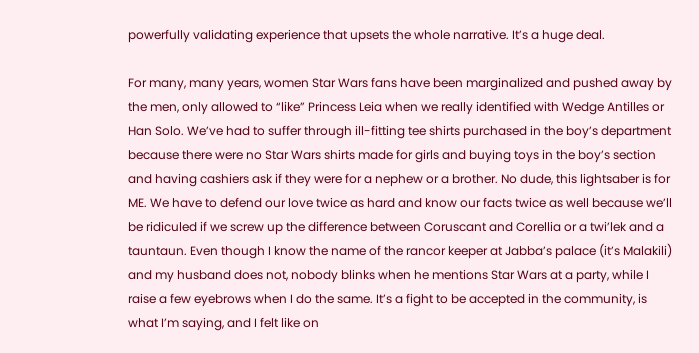powerfully validating experience that upsets the whole narrative. It’s a huge deal.

For many, many years, women Star Wars fans have been marginalized and pushed away by the men, only allowed to “like” Princess Leia when we really identified with Wedge Antilles or Han Solo. We’ve had to suffer through ill-fitting tee shirts purchased in the boy’s department because there were no Star Wars shirts made for girls and buying toys in the boy’s section and having cashiers ask if they were for a nephew or a brother. No dude, this lightsaber is for ME. We have to defend our love twice as hard and know our facts twice as well because we’ll be ridiculed if we screw up the difference between Coruscant and Corellia or a twi’lek and a tauntaun. Even though I know the name of the rancor keeper at Jabba’s palace (it’s Malakili) and my husband does not, nobody blinks when he mentions Star Wars at a party, while I raise a few eyebrows when I do the same. It’s a fight to be accepted in the community, is what I’m saying, and I felt like on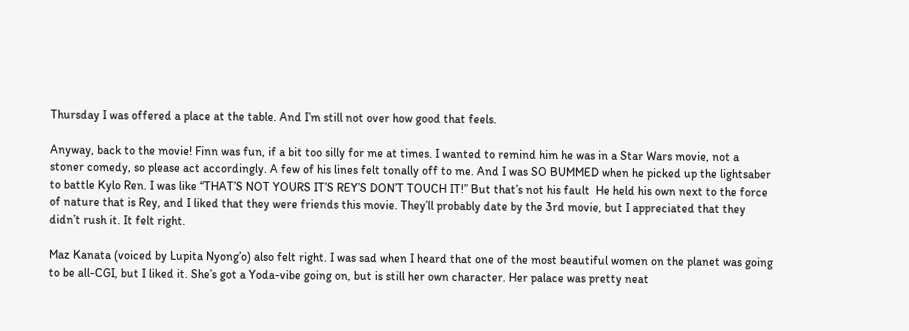Thursday I was offered a place at the table. And I’m still not over how good that feels.

Anyway, back to the movie! Finn was fun, if a bit too silly for me at times. I wanted to remind him he was in a Star Wars movie, not a stoner comedy, so please act accordingly. A few of his lines felt tonally off to me. And I was SO BUMMED when he picked up the lightsaber to battle Kylo Ren. I was like “THAT’S NOT YOURS IT’S REY’S DON’T TOUCH IT!” But that’s not his fault  He held his own next to the force of nature that is Rey, and I liked that they were friends this movie. They’ll probably date by the 3rd movie, but I appreciated that they didn’t rush it. It felt right.

Maz Kanata (voiced by Lupita Nyong’o) also felt right. I was sad when I heard that one of the most beautiful women on the planet was going to be all-CGI, but I liked it. She’s got a Yoda-vibe going on, but is still her own character. Her palace was pretty neat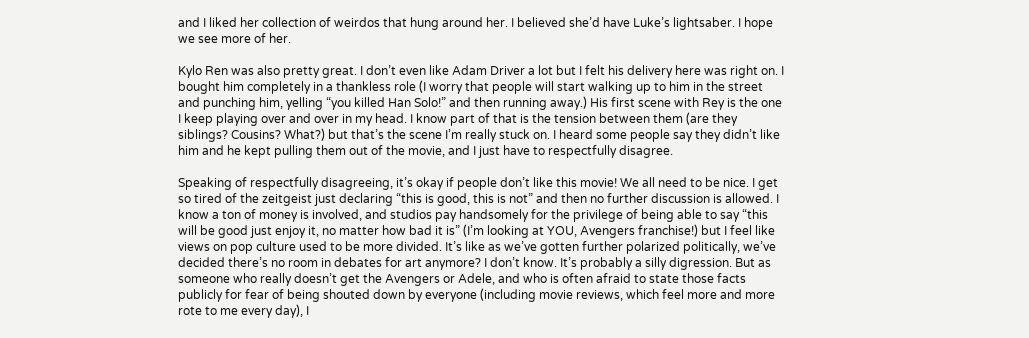and I liked her collection of weirdos that hung around her. I believed she’d have Luke’s lightsaber. I hope we see more of her.

Kylo Ren was also pretty great. I don’t even like Adam Driver a lot but I felt his delivery here was right on. I bought him completely in a thankless role (I worry that people will start walking up to him in the street and punching him, yelling “you killed Han Solo!” and then running away.) His first scene with Rey is the one I keep playing over and over in my head. I know part of that is the tension between them (are they siblings? Cousins? What?) but that’s the scene I’m really stuck on. I heard some people say they didn’t like him and he kept pulling them out of the movie, and I just have to respectfully disagree.

Speaking of respectfully disagreeing, it’s okay if people don’t like this movie! We all need to be nice. I get so tired of the zeitgeist just declaring “this is good, this is not” and then no further discussion is allowed. I know a ton of money is involved, and studios pay handsomely for the privilege of being able to say “this will be good just enjoy it, no matter how bad it is” (I’m looking at YOU, Avengers franchise!) but I feel like views on pop culture used to be more divided. It’s like as we’ve gotten further polarized politically, we’ve decided there’s no room in debates for art anymore? I don’t know. It’s probably a silly digression. But as someone who really doesn’t get the Avengers or Adele, and who is often afraid to state those facts publicly for fear of being shouted down by everyone (including movie reviews, which feel more and more rote to me every day), I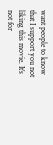want people to know that I support you not liking this movie. It’s not for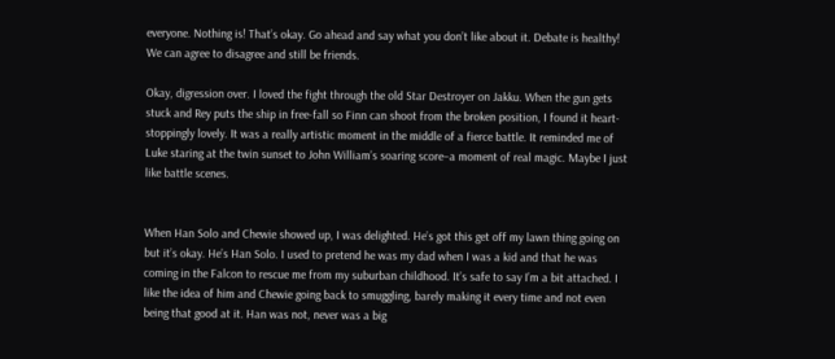everyone. Nothing is! That’s okay. Go ahead and say what you don’t like about it. Debate is healthy! We can agree to disagree and still be friends.

Okay, digression over. I loved the fight through the old Star Destroyer on Jakku. When the gun gets stuck and Rey puts the ship in free-fall so Finn can shoot from the broken position, I found it heart-stoppingly lovely. It was a really artistic moment in the middle of a fierce battle. It reminded me of Luke staring at the twin sunset to John William’s soaring score–a moment of real magic. Maybe I just like battle scenes.


When Han Solo and Chewie showed up, I was delighted. He’s got this get off my lawn thing going on but it’s okay. He’s Han Solo. I used to pretend he was my dad when I was a kid and that he was coming in the Falcon to rescue me from my suburban childhood. It’s safe to say I’m a bit attached. I like the idea of him and Chewie going back to smuggling, barely making it every time and not even being that good at it. Han was not, never was a big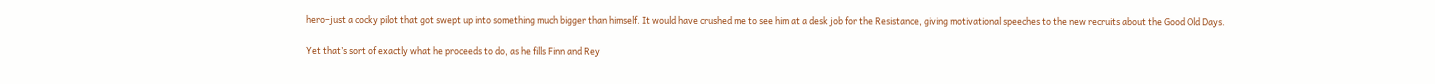hero–just a cocky pilot that got swept up into something much bigger than himself. It would have crushed me to see him at a desk job for the Resistance, giving motivational speeches to the new recruits about the Good Old Days.

Yet that’s sort of exactly what he proceeds to do, as he fills Finn and Rey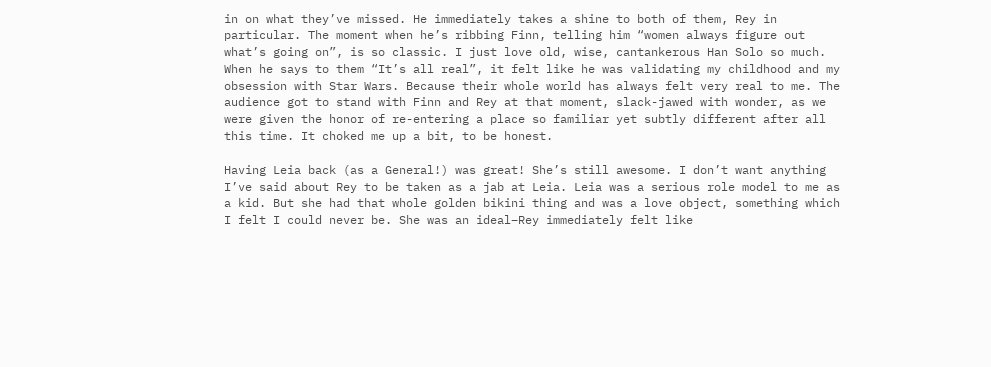in on what they’ve missed. He immediately takes a shine to both of them, Rey in particular. The moment when he’s ribbing Finn, telling him “women always figure out what’s going on”, is so classic. I just love old, wise, cantankerous Han Solo so much. When he says to them “It’s all real”, it felt like he was validating my childhood and my obsession with Star Wars. Because their whole world has always felt very real to me. The audience got to stand with Finn and Rey at that moment, slack-jawed with wonder, as we were given the honor of re-entering a place so familiar yet subtly different after all this time. It choked me up a bit, to be honest.

Having Leia back (as a General!) was great! She’s still awesome. I don’t want anything I’ve said about Rey to be taken as a jab at Leia. Leia was a serious role model to me as a kid. But she had that whole golden bikini thing and was a love object, something which I felt I could never be. She was an ideal–Rey immediately felt like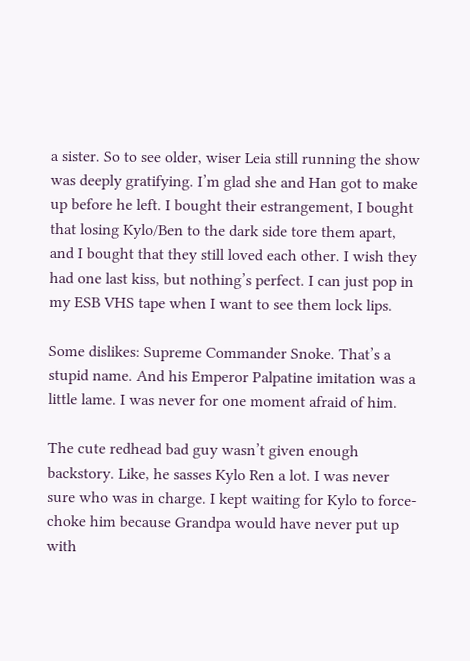a sister. So to see older, wiser Leia still running the show was deeply gratifying. I’m glad she and Han got to make up before he left. I bought their estrangement, I bought that losing Kylo/Ben to the dark side tore them apart, and I bought that they still loved each other. I wish they had one last kiss, but nothing’s perfect. I can just pop in my ESB VHS tape when I want to see them lock lips.

Some dislikes: Supreme Commander Snoke. That’s a stupid name. And his Emperor Palpatine imitation was a little lame. I was never for one moment afraid of him.

The cute redhead bad guy wasn’t given enough backstory. Like, he sasses Kylo Ren a lot. I was never sure who was in charge. I kept waiting for Kylo to force-choke him because Grandpa would have never put up with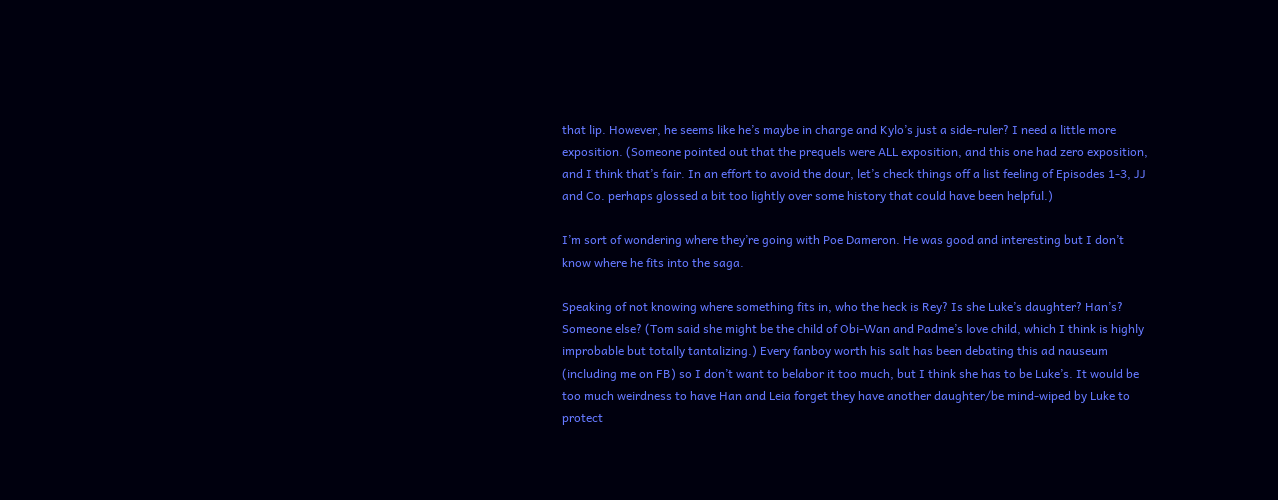that lip. However, he seems like he’s maybe in charge and Kylo’s just a side-ruler? I need a little more exposition. (Someone pointed out that the prequels were ALL exposition, and this one had zero exposition, and I think that’s fair. In an effort to avoid the dour, let’s check things off a list feeling of Episodes 1-3, JJ and Co. perhaps glossed a bit too lightly over some history that could have been helpful.)

I’m sort of wondering where they’re going with Poe Dameron. He was good and interesting but I don’t know where he fits into the saga.

Speaking of not knowing where something fits in, who the heck is Rey? Is she Luke’s daughter? Han’s? Someone else? (Tom said she might be the child of Obi-Wan and Padme’s love child, which I think is highly improbable but totally tantalizing.) Every fanboy worth his salt has been debating this ad nauseum (including me on FB) so I don’t want to belabor it too much, but I think she has to be Luke’s. It would be too much weirdness to have Han and Leia forget they have another daughter/be mind-wiped by Luke to protect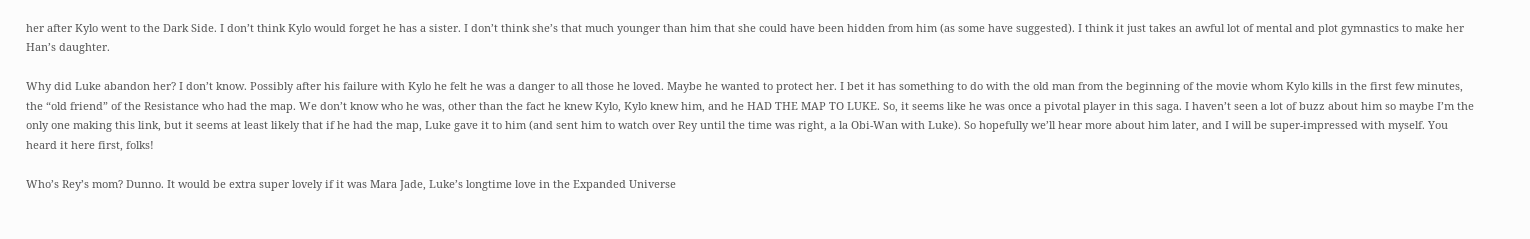her after Kylo went to the Dark Side. I don’t think Kylo would forget he has a sister. I don’t think she’s that much younger than him that she could have been hidden from him (as some have suggested). I think it just takes an awful lot of mental and plot gymnastics to make her Han’s daughter.

Why did Luke abandon her? I don’t know. Possibly after his failure with Kylo he felt he was a danger to all those he loved. Maybe he wanted to protect her. I bet it has something to do with the old man from the beginning of the movie whom Kylo kills in the first few minutes, the “old friend” of the Resistance who had the map. We don’t know who he was, other than the fact he knew Kylo, Kylo knew him, and he HAD THE MAP TO LUKE. So, it seems like he was once a pivotal player in this saga. I haven’t seen a lot of buzz about him so maybe I’m the only one making this link, but it seems at least likely that if he had the map, Luke gave it to him (and sent him to watch over Rey until the time was right, a la Obi-Wan with Luke). So hopefully we’ll hear more about him later, and I will be super-impressed with myself. You heard it here first, folks!

Who’s Rey’s mom? Dunno. It would be extra super lovely if it was Mara Jade, Luke’s longtime love in the Expanded Universe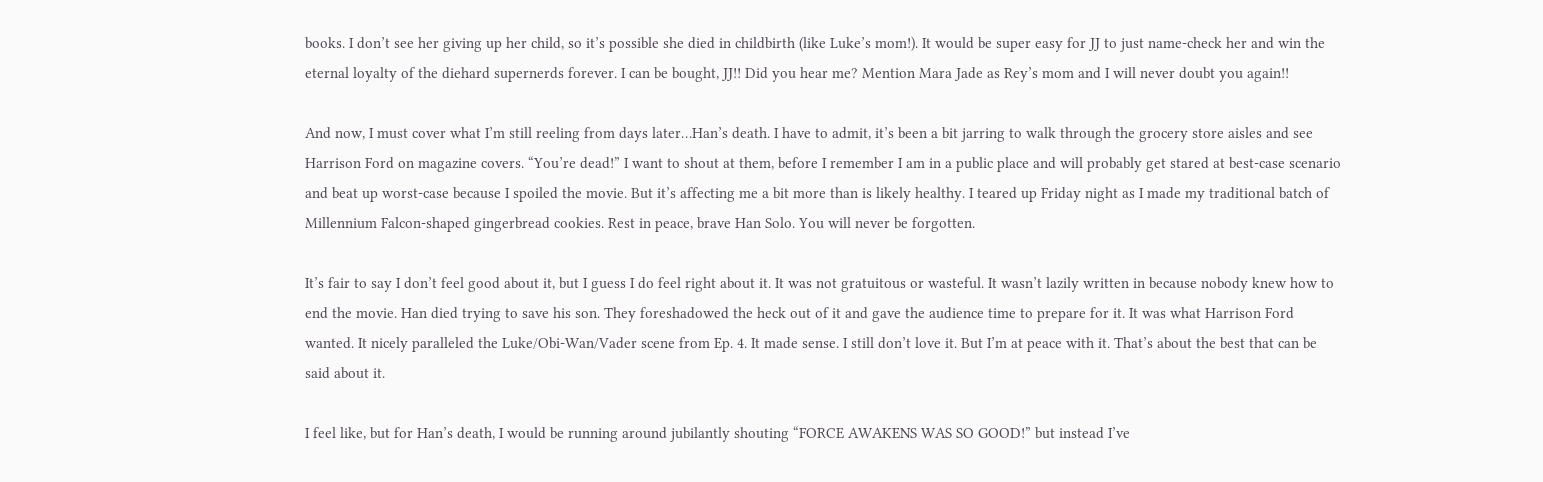books. I don’t see her giving up her child, so it’s possible she died in childbirth (like Luke’s mom!). It would be super easy for JJ to just name-check her and win the eternal loyalty of the diehard supernerds forever. I can be bought, JJ!! Did you hear me? Mention Mara Jade as Rey’s mom and I will never doubt you again!!

And now, I must cover what I’m still reeling from days later…Han’s death. I have to admit, it’s been a bit jarring to walk through the grocery store aisles and see Harrison Ford on magazine covers. “You’re dead!” I want to shout at them, before I remember I am in a public place and will probably get stared at best-case scenario and beat up worst-case because I spoiled the movie. But it’s affecting me a bit more than is likely healthy. I teared up Friday night as I made my traditional batch of Millennium Falcon-shaped gingerbread cookies. Rest in peace, brave Han Solo. You will never be forgotten.

It’s fair to say I don’t feel good about it, but I guess I do feel right about it. It was not gratuitous or wasteful. It wasn’t lazily written in because nobody knew how to end the movie. Han died trying to save his son. They foreshadowed the heck out of it and gave the audience time to prepare for it. It was what Harrison Ford wanted. It nicely paralleled the Luke/Obi-Wan/Vader scene from Ep. 4. It made sense. I still don’t love it. But I’m at peace with it. That’s about the best that can be said about it.

I feel like, but for Han’s death, I would be running around jubilantly shouting “FORCE AWAKENS WAS SO GOOD!” but instead I’ve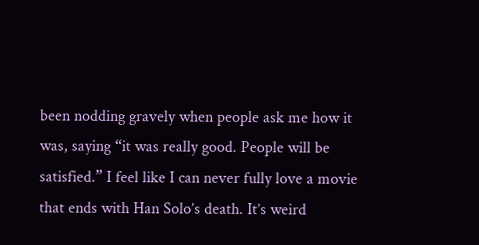been nodding gravely when people ask me how it was, saying “it was really good. People will be satisfied.” I feel like I can never fully love a movie that ends with Han Solo’s death. It’s weird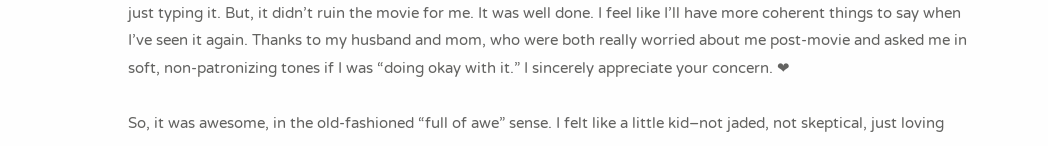just typing it. But, it didn’t ruin the movie for me. It was well done. I feel like I’ll have more coherent things to say when I’ve seen it again. Thanks to my husband and mom, who were both really worried about me post-movie and asked me in soft, non-patronizing tones if I was “doing okay with it.” I sincerely appreciate your concern. ❤

So, it was awesome, in the old-fashioned “full of awe” sense. I felt like a little kid–not jaded, not skeptical, just loving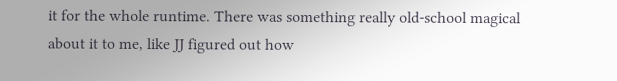it for the whole runtime. There was something really old-school magical about it to me, like JJ figured out how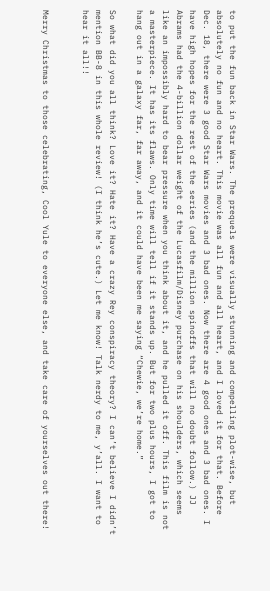to put the fun back in Star Wars. The prequels were visually stunning and compelling plot-wise, but absolutely no fun and no heart. This movie was all fun and all heart, and I loved it for that. Before Dec. 18, there were 3 good Star Wars movies and 3 bad ones. Now there are 4 good ones and 3 bad ones. I have high hopes for the rest of the series (and the million spinoffs that will no doubt follow.) JJ Abrams had the 4-billion dollar weight of the Lucasfilm/Disney purchase on his shoulders, which seems like an impossibly hard to bear pressure when you think about it, and he pulled it off. This film is not a masterpiece. It has its flaws. Only time will tell if it stands up. But for two plus hours, I got to hang out in a galaxy far, far away, and it could have been me saying “Chewie, we’re home.”

So what did you all think? Love it? Hate it? Have a crazy Rey conspiracy theory? I can’t believe I didn’t mention BB-8 in this whole review! (I think he’s cute.) Let me know! Talk nerdy to me, y’all. I want to hear it all!!


Merry Christmas to those celebrating, Cool Yule to everyone else, and take care of yourselves out there!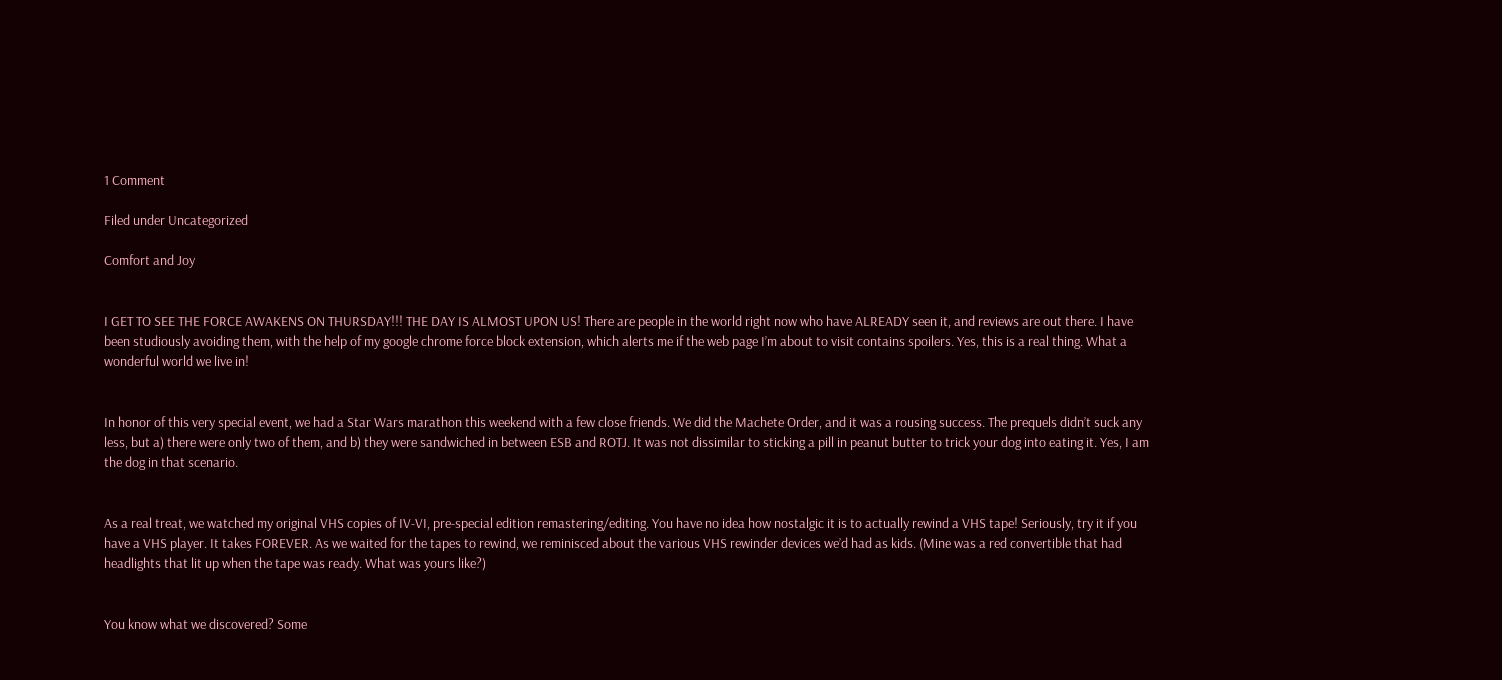1 Comment

Filed under Uncategorized

Comfort and Joy


I GET TO SEE THE FORCE AWAKENS ON THURSDAY!!! THE DAY IS ALMOST UPON US! There are people in the world right now who have ALREADY seen it, and reviews are out there. I have been studiously avoiding them, with the help of my google chrome force block extension, which alerts me if the web page I’m about to visit contains spoilers. Yes, this is a real thing. What a wonderful world we live in!


In honor of this very special event, we had a Star Wars marathon this weekend with a few close friends. We did the Machete Order, and it was a rousing success. The prequels didn’t suck any less, but a) there were only two of them, and b) they were sandwiched in between ESB and ROTJ. It was not dissimilar to sticking a pill in peanut butter to trick your dog into eating it. Yes, I am the dog in that scenario.


As a real treat, we watched my original VHS copies of IV-VI, pre-special edition remastering/editing. You have no idea how nostalgic it is to actually rewind a VHS tape! Seriously, try it if you have a VHS player. It takes FOREVER. As we waited for the tapes to rewind, we reminisced about the various VHS rewinder devices we’d had as kids. (Mine was a red convertible that had headlights that lit up when the tape was ready. What was yours like?)


You know what we discovered? Some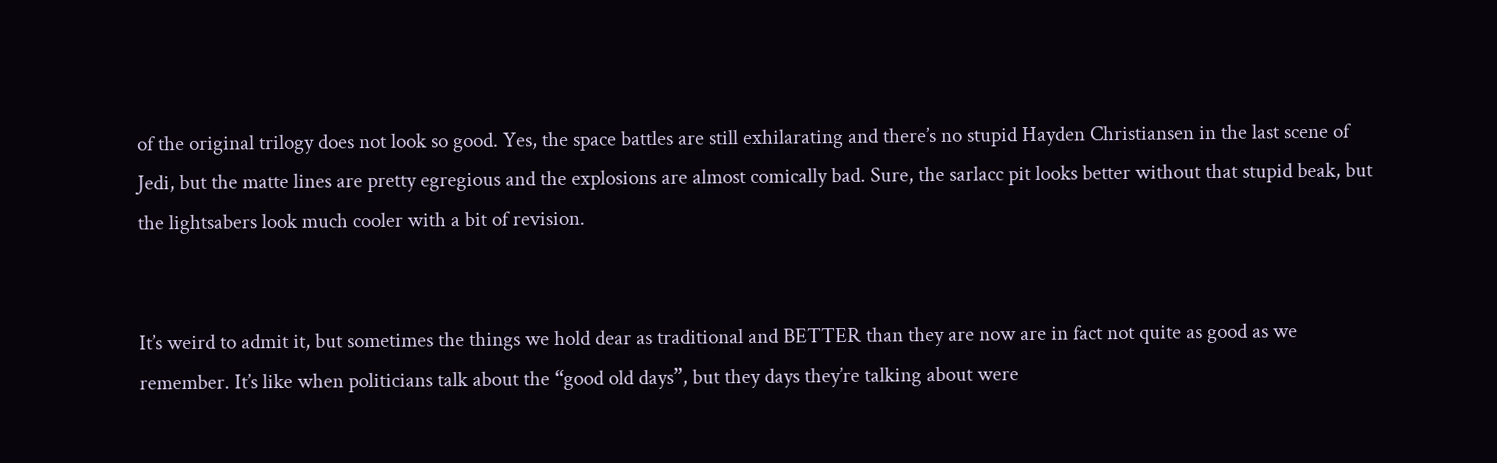of the original trilogy does not look so good. Yes, the space battles are still exhilarating and there’s no stupid Hayden Christiansen in the last scene of Jedi, but the matte lines are pretty egregious and the explosions are almost comically bad. Sure, the sarlacc pit looks better without that stupid beak, but the lightsabers look much cooler with a bit of revision.


It’s weird to admit it, but sometimes the things we hold dear as traditional and BETTER than they are now are in fact not quite as good as we remember. It’s like when politicians talk about the “good old days”, but they days they’re talking about were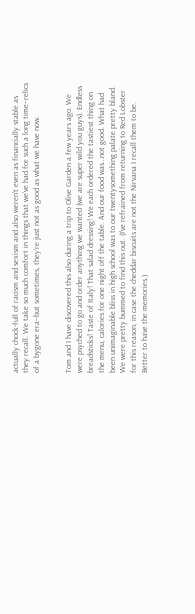actually chock-full of racism and sexism and also weren’t even as financially stable as they recall. We take so much comfort in things that we’ve had for such a long time–relics of a bygone era–but sometimes, they’re just not as good as what we have now.


Tom and I have discovered this also during a trip to Olive Garden a few years ago. We were psyched to go and order anything we wanted (we are super wild you guys). Endless breadsticks! Taste of Italy! That salad dressing! We each ordered the tastiest thing on the menu, calories for one night off the table. And our food was…not good. What had been unimaginable bliss in high school was to our twentysomething palate pretty bland. We were pretty bummed to find this out. (I’ve refrained from returning to Red Lobster for this reason, in case the cheddar biscuits are not the Nirvana I recall them to be. Better to have the memories.)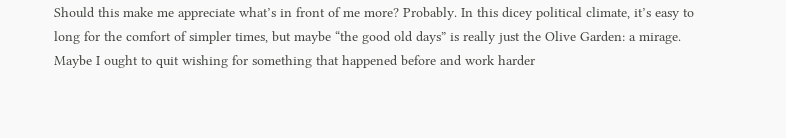Should this make me appreciate what’s in front of me more? Probably. In this dicey political climate, it’s easy to long for the comfort of simpler times, but maybe “the good old days” is really just the Olive Garden: a mirage. Maybe I ought to quit wishing for something that happened before and work harder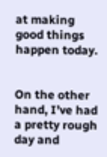at making good things happen today.


On the other hand, I’ve had a pretty rough day and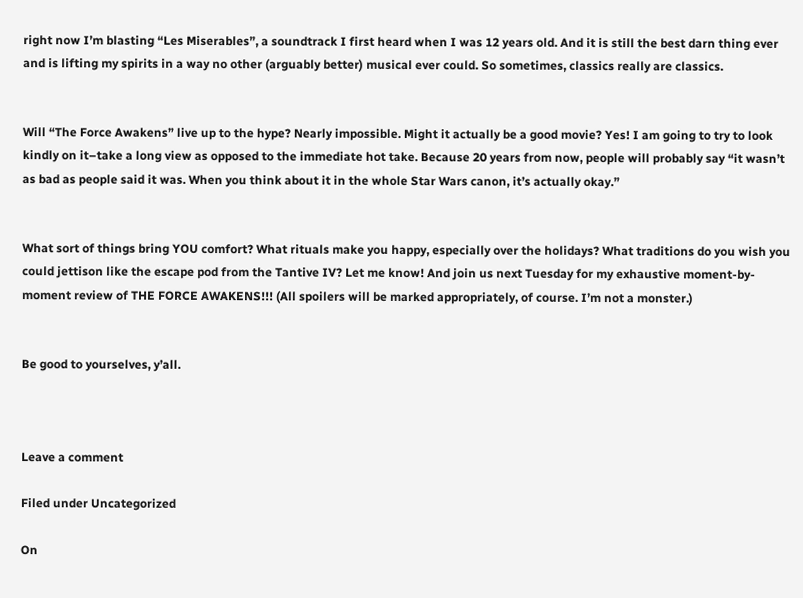right now I’m blasting “Les Miserables”, a soundtrack I first heard when I was 12 years old. And it is still the best darn thing ever and is lifting my spirits in a way no other (arguably better) musical ever could. So sometimes, classics really are classics.


Will “The Force Awakens” live up to the hype? Nearly impossible. Might it actually be a good movie? Yes! I am going to try to look kindly on it–take a long view as opposed to the immediate hot take. Because 20 years from now, people will probably say “it wasn’t as bad as people said it was. When you think about it in the whole Star Wars canon, it’s actually okay.”


What sort of things bring YOU comfort? What rituals make you happy, especially over the holidays? What traditions do you wish you could jettison like the escape pod from the Tantive IV? Let me know! And join us next Tuesday for my exhaustive moment-by-moment review of THE FORCE AWAKENS!!! (All spoilers will be marked appropriately, of course. I’m not a monster.)


Be good to yourselves, y’all.



Leave a comment

Filed under Uncategorized

On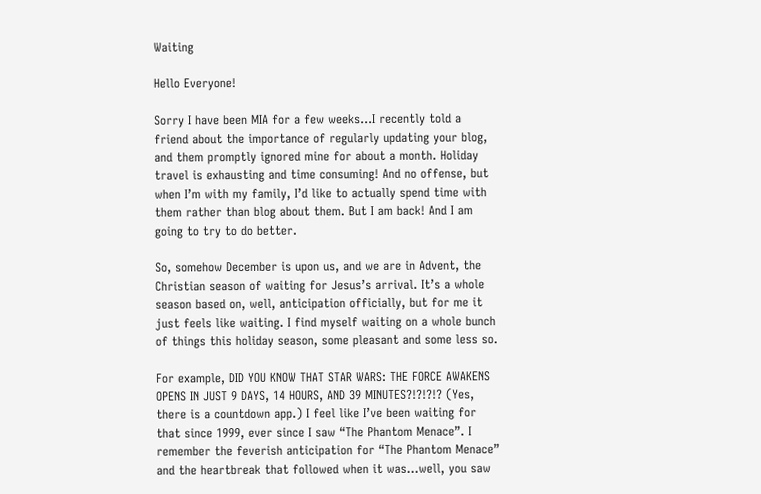Waiting

Hello Everyone!

Sorry I have been MIA for a few weeks…I recently told a friend about the importance of regularly updating your blog, and them promptly ignored mine for about a month. Holiday travel is exhausting and time consuming! And no offense, but when I’m with my family, I’d like to actually spend time with them rather than blog about them. But I am back! And I am going to try to do better.

So, somehow December is upon us, and we are in Advent, the Christian season of waiting for Jesus’s arrival. It’s a whole season based on, well, anticipation officially, but for me it just feels like waiting. I find myself waiting on a whole bunch of things this holiday season, some pleasant and some less so.

For example, DID YOU KNOW THAT STAR WARS: THE FORCE AWAKENS OPENS IN JUST 9 DAYS, 14 HOURS, AND 39 MINUTES?!?!?!? (Yes, there is a countdown app.) I feel like I’ve been waiting for that since 1999, ever since I saw “The Phantom Menace”. I remember the feverish anticipation for “The Phantom Menace” and the heartbreak that followed when it was…well, you saw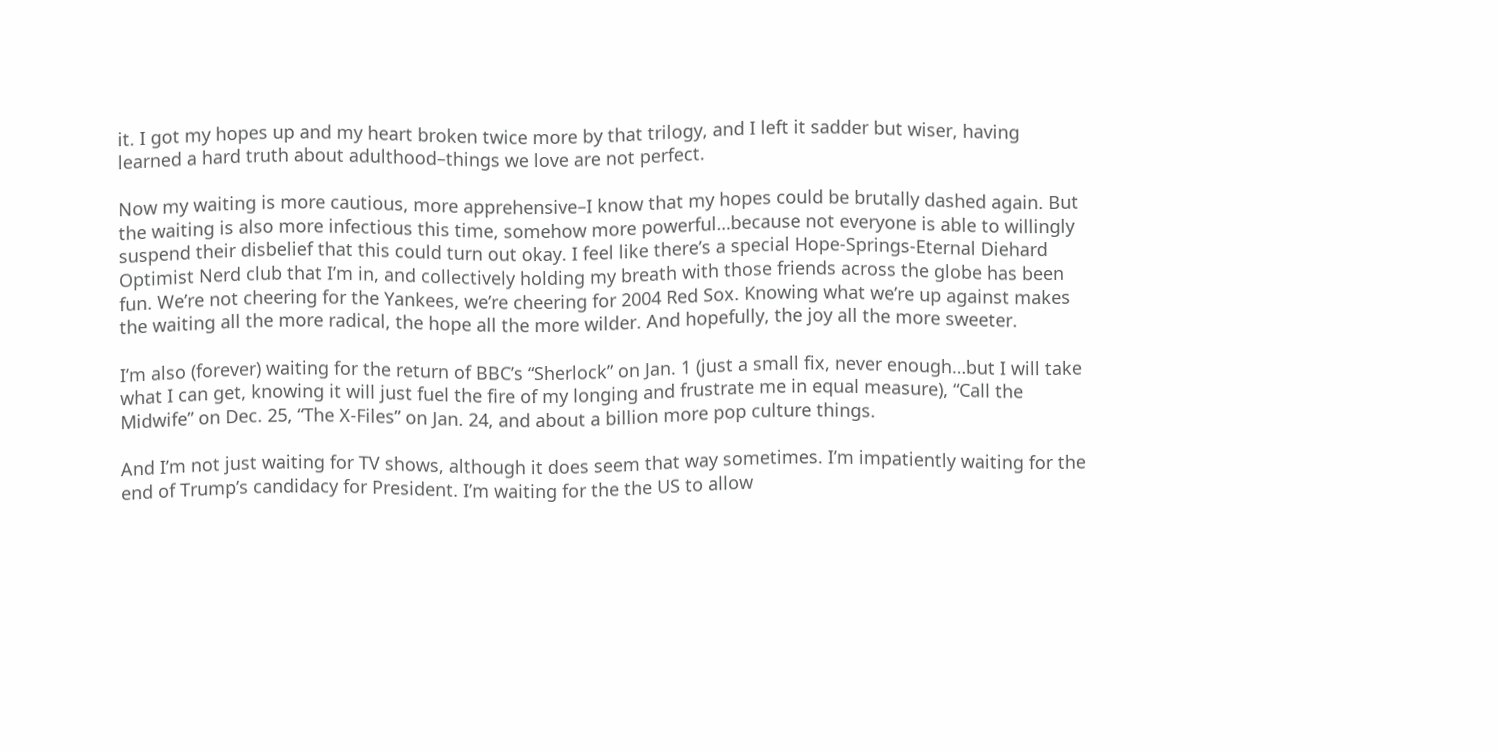it. I got my hopes up and my heart broken twice more by that trilogy, and I left it sadder but wiser, having learned a hard truth about adulthood–things we love are not perfect.

Now my waiting is more cautious, more apprehensive–I know that my hopes could be brutally dashed again. But the waiting is also more infectious this time, somehow more powerful…because not everyone is able to willingly suspend their disbelief that this could turn out okay. I feel like there’s a special Hope-Springs-Eternal Diehard Optimist Nerd club that I’m in, and collectively holding my breath with those friends across the globe has been fun. We’re not cheering for the Yankees, we’re cheering for 2004 Red Sox. Knowing what we’re up against makes the waiting all the more radical, the hope all the more wilder. And hopefully, the joy all the more sweeter.

I’m also (forever) waiting for the return of BBC’s “Sherlock” on Jan. 1 (just a small fix, never enough…but I will take what I can get, knowing it will just fuel the fire of my longing and frustrate me in equal measure), “Call the Midwife” on Dec. 25, “The X-Files” on Jan. 24, and about a billion more pop culture things.

And I’m not just waiting for TV shows, although it does seem that way sometimes. I’m impatiently waiting for the end of Trump’s candidacy for President. I’m waiting for the the US to allow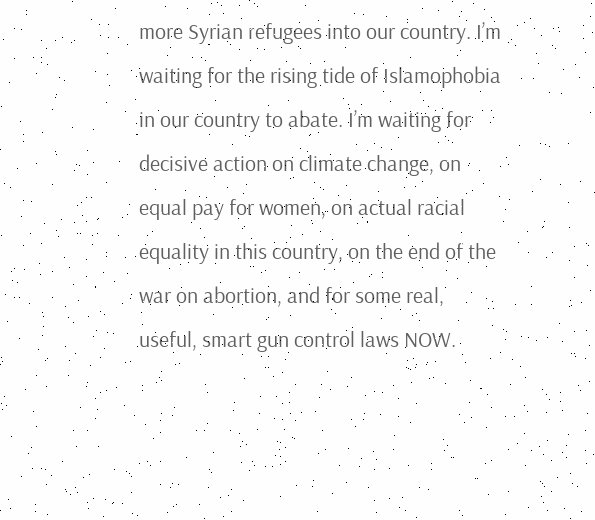more Syrian refugees into our country. I’m waiting for the rising tide of Islamophobia in our country to abate. I’m waiting for decisive action on climate change, on equal pay for women, on actual racial equality in this country, on the end of the war on abortion, and for some real, useful, smart gun control laws NOW.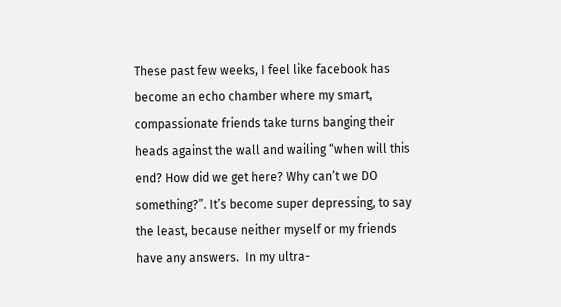These past few weeks, I feel like facebook has become an echo chamber where my smart, compassionate friends take turns banging their heads against the wall and wailing “when will this end? How did we get here? Why can’t we DO something?”. It’s become super depressing, to say the least, because neither myself or my friends have any answers.  In my ultra-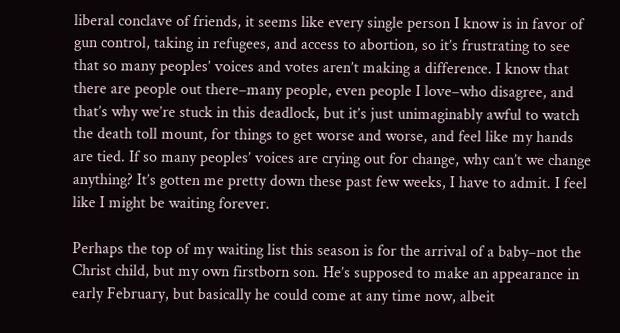liberal conclave of friends, it seems like every single person I know is in favor of gun control, taking in refugees, and access to abortion, so it’s frustrating to see that so many peoples’ voices and votes aren’t making a difference. I know that there are people out there–many people, even people I love–who disagree, and that’s why we’re stuck in this deadlock, but it’s just unimaginably awful to watch the death toll mount, for things to get worse and worse, and feel like my hands are tied. If so many peoples’ voices are crying out for change, why can’t we change anything? It’s gotten me pretty down these past few weeks, I have to admit. I feel like I might be waiting forever.

Perhaps the top of my waiting list this season is for the arrival of a baby–not the Christ child, but my own firstborn son. He’s supposed to make an appearance in early February, but basically he could come at any time now, albeit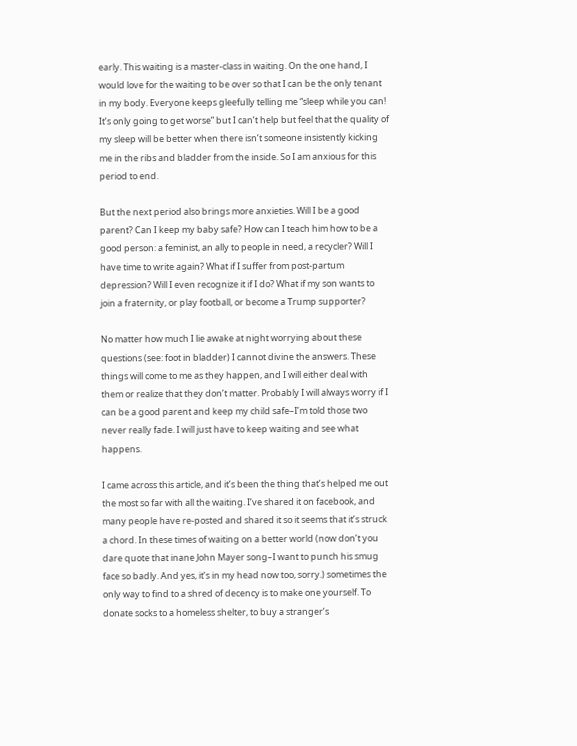early. This waiting is a master-class in waiting. On the one hand, I would love for the waiting to be over so that I can be the only tenant in my body. Everyone keeps gleefully telling me “sleep while you can! It’s only going to get worse” but I can’t help but feel that the quality of my sleep will be better when there isn’t someone insistently kicking me in the ribs and bladder from the inside. So I am anxious for this period to end.

But the next period also brings more anxieties. Will I be a good parent? Can I keep my baby safe? How can I teach him how to be a good person: a feminist, an ally to people in need, a recycler? Will I have time to write again? What if I suffer from post-partum depression? Will I even recognize it if I do? What if my son wants to join a fraternity, or play football, or become a Trump supporter?

No matter how much I lie awake at night worrying about these questions (see: foot in bladder) I cannot divine the answers. These things will come to me as they happen, and I will either deal with them or realize that they don’t matter. Probably I will always worry if I can be a good parent and keep my child safe–I’m told those two never really fade. I will just have to keep waiting and see what happens.

I came across this article, and it’s been the thing that’s helped me out the most so far with all the waiting. I’ve shared it on facebook, and many people have re-posted and shared it so it seems that it’s struck a chord. In these times of waiting on a better world (now don’t you dare quote that inane John Mayer song–I want to punch his smug face so badly. And yes, it’s in my head now too, sorry.) sometimes the only way to find to a shred of decency is to make one yourself. To donate socks to a homeless shelter, to buy a stranger’s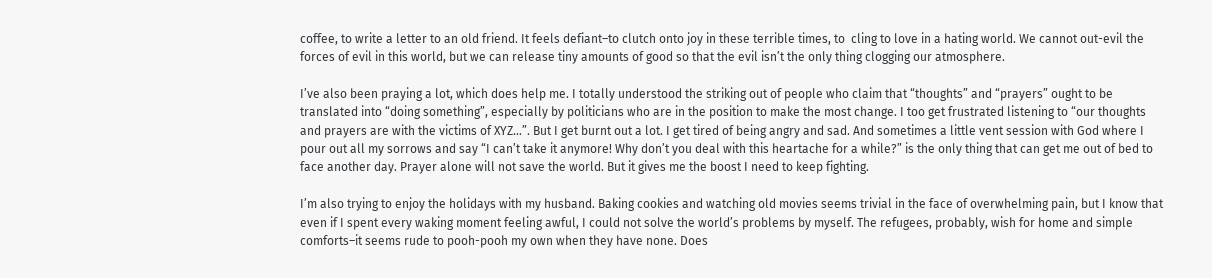coffee, to write a letter to an old friend. It feels defiant–to clutch onto joy in these terrible times, to  cling to love in a hating world. We cannot out-evil the forces of evil in this world, but we can release tiny amounts of good so that the evil isn’t the only thing clogging our atmosphere.

I’ve also been praying a lot, which does help me. I totally understood the striking out of people who claim that “thoughts” and “prayers” ought to be translated into “doing something”, especially by politicians who are in the position to make the most change. I too get frustrated listening to “our thoughts and prayers are with the victims of XYZ…”. But I get burnt out a lot. I get tired of being angry and sad. And sometimes a little vent session with God where I pour out all my sorrows and say “I can’t take it anymore! Why don’t you deal with this heartache for a while?” is the only thing that can get me out of bed to face another day. Prayer alone will not save the world. But it gives me the boost I need to keep fighting.

I’m also trying to enjoy the holidays with my husband. Baking cookies and watching old movies seems trivial in the face of overwhelming pain, but I know that even if I spent every waking moment feeling awful, I could not solve the world’s problems by myself. The refugees, probably, wish for home and simple comforts–it seems rude to pooh-pooh my own when they have none. Does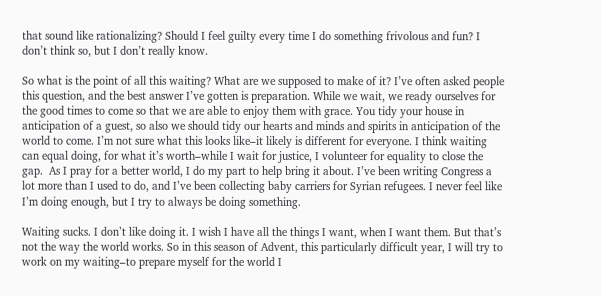that sound like rationalizing? Should I feel guilty every time I do something frivolous and fun? I don’t think so, but I don’t really know.

So what is the point of all this waiting? What are we supposed to make of it? I’ve often asked people this question, and the best answer I’ve gotten is preparation. While we wait, we ready ourselves for the good times to come so that we are able to enjoy them with grace. You tidy your house in anticipation of a guest, so also we should tidy our hearts and minds and spirits in anticipation of the world to come. I’m not sure what this looks like–it likely is different for everyone. I think waiting can equal doing, for what it’s worth–while I wait for justice, I volunteer for equality to close the gap.  As I pray for a better world, I do my part to help bring it about. I’ve been writing Congress a lot more than I used to do, and I’ve been collecting baby carriers for Syrian refugees. I never feel like I’m doing enough, but I try to always be doing something.

Waiting sucks. I don’t like doing it. I wish I have all the things I want, when I want them. But that’s not the way the world works. So in this season of Advent, this particularly difficult year, I will try to work on my waiting–to prepare myself for the world I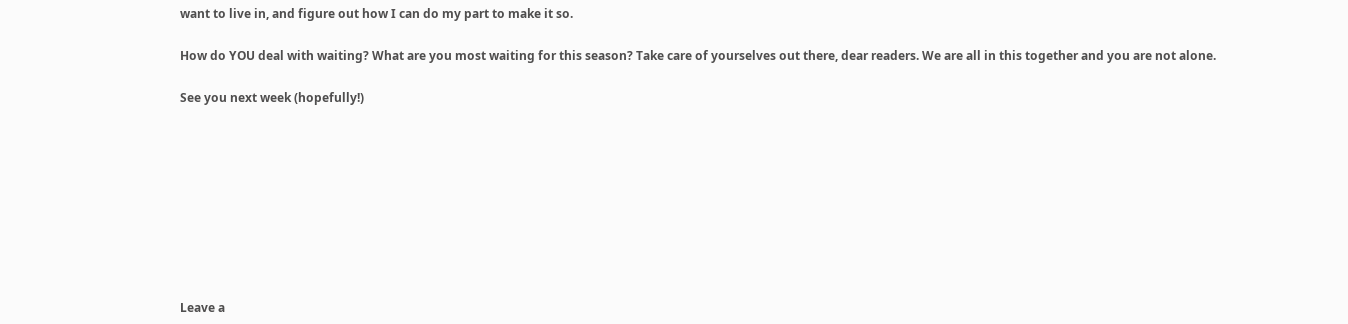want to live in, and figure out how I can do my part to make it so.

How do YOU deal with waiting? What are you most waiting for this season? Take care of yourselves out there, dear readers. We are all in this together and you are not alone.

See you next week (hopefully!)









Leave a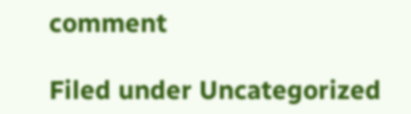comment

Filed under Uncategorized